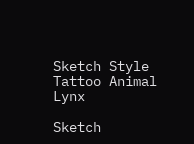Sketch Style Tattoo Animal Lynx

Sketch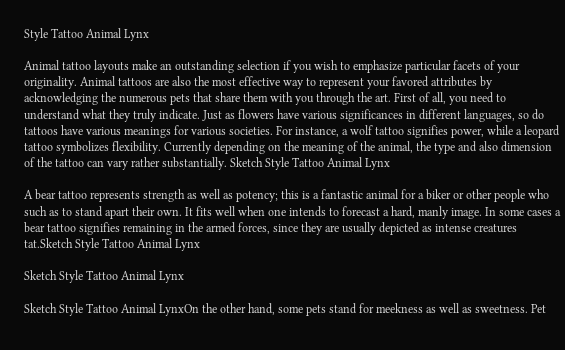Style Tattoo Animal Lynx

Animal tattoo layouts make an outstanding selection if you wish to emphasize particular facets of your originality. Animal tattoos are also the most effective way to represent your favored attributes by acknowledging the numerous pets that share them with you through the art. First of all, you need to understand what they truly indicate. Just as flowers have various significances in different languages, so do tattoos have various meanings for various societies. For instance, a wolf tattoo signifies power, while a leopard tattoo symbolizes flexibility. Currently depending on the meaning of the animal, the type and also dimension of the tattoo can vary rather substantially. Sketch Style Tattoo Animal Lynx

A bear tattoo represents strength as well as potency; this is a fantastic animal for a biker or other people who such as to stand apart their own. It fits well when one intends to forecast a hard, manly image. In some cases a bear tattoo signifies remaining in the armed forces, since they are usually depicted as intense creatures tat.Sketch Style Tattoo Animal Lynx

Sketch Style Tattoo Animal Lynx

Sketch Style Tattoo Animal LynxOn the other hand, some pets stand for meekness as well as sweetness. Pet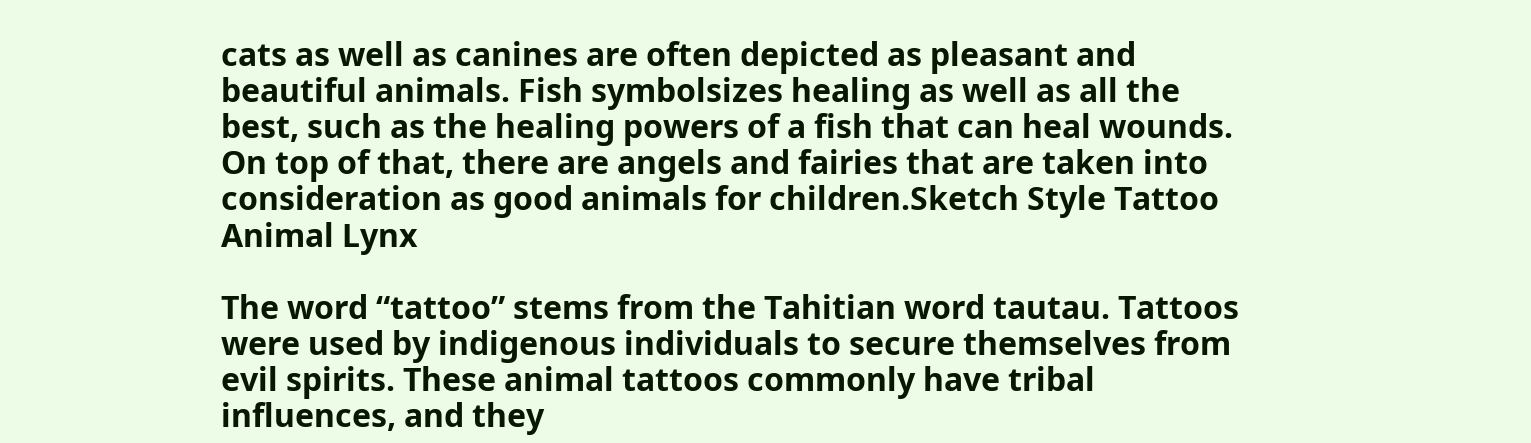cats as well as canines are often depicted as pleasant and beautiful animals. Fish symbolsizes healing as well as all the best, such as the healing powers of a fish that can heal wounds. On top of that, there are angels and fairies that are taken into consideration as good animals for children.Sketch Style Tattoo Animal Lynx

The word “tattoo” stems from the Tahitian word tautau. Tattoos were used by indigenous individuals to secure themselves from evil spirits. These animal tattoos commonly have tribal influences, and they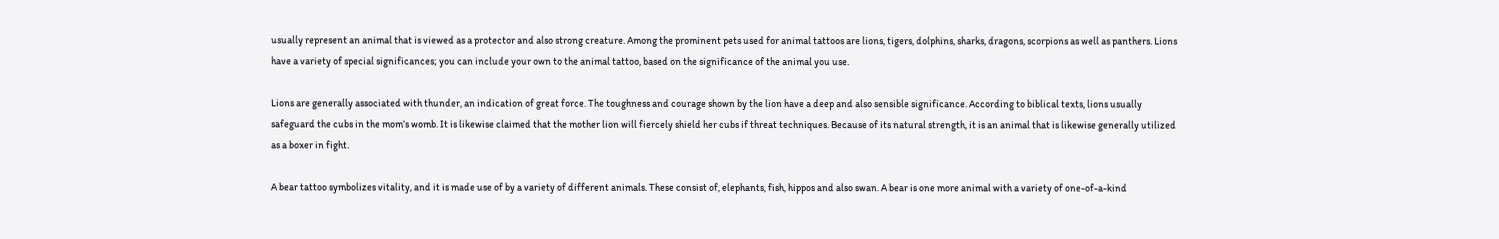usually represent an animal that is viewed as a protector and also strong creature. Among the prominent pets used for animal tattoos are lions, tigers, dolphins, sharks, dragons, scorpions as well as panthers. Lions have a variety of special significances; you can include your own to the animal tattoo, based on the significance of the animal you use.

Lions are generally associated with thunder, an indication of great force. The toughness and courage shown by the lion have a deep and also sensible significance. According to biblical texts, lions usually safeguard the cubs in the mom’s womb. It is likewise claimed that the mother lion will fiercely shield her cubs if threat techniques. Because of its natural strength, it is an animal that is likewise generally utilized as a boxer in fight.

A bear tattoo symbolizes vitality, and it is made use of by a variety of different animals. These consist of, elephants, fish, hippos and also swan. A bear is one more animal with a variety of one-of-a-kind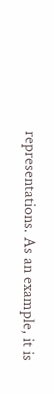representations. As an example, it is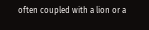often coupled with a lion or a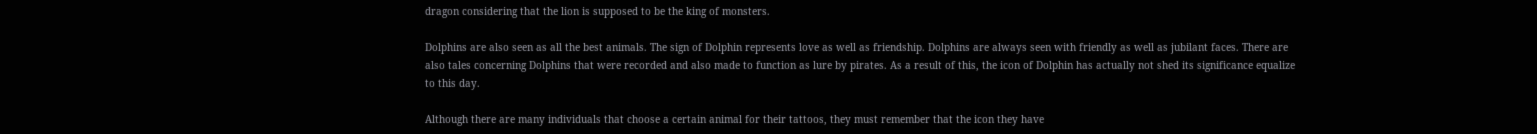dragon considering that the lion is supposed to be the king of monsters.

Dolphins are also seen as all the best animals. The sign of Dolphin represents love as well as friendship. Dolphins are always seen with friendly as well as jubilant faces. There are also tales concerning Dolphins that were recorded and also made to function as lure by pirates. As a result of this, the icon of Dolphin has actually not shed its significance equalize to this day.

Although there are many individuals that choose a certain animal for their tattoos, they must remember that the icon they have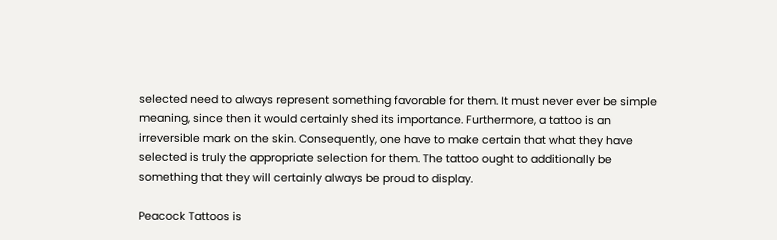selected need to always represent something favorable for them. It must never ever be simple meaning, since then it would certainly shed its importance. Furthermore, a tattoo is an irreversible mark on the skin. Consequently, one have to make certain that what they have selected is truly the appropriate selection for them. The tattoo ought to additionally be something that they will certainly always be proud to display.

Peacock Tattoos is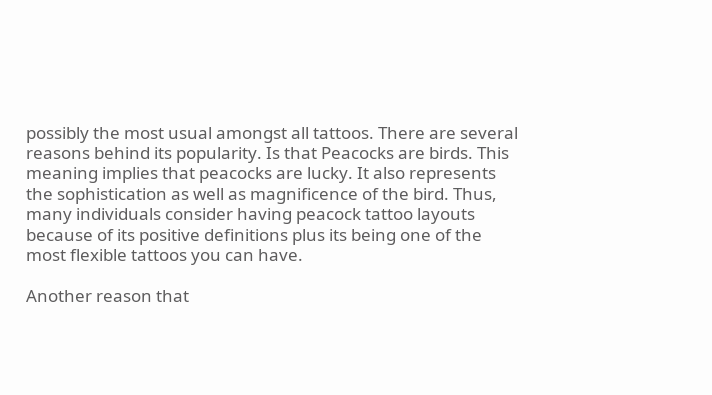possibly the most usual amongst all tattoos. There are several reasons behind its popularity. Is that Peacocks are birds. This meaning implies that peacocks are lucky. It also represents the sophistication as well as magnificence of the bird. Thus, many individuals consider having peacock tattoo layouts because of its positive definitions plus its being one of the most flexible tattoos you can have.

Another reason that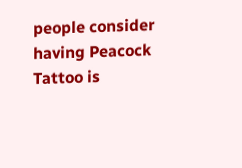people consider having Peacock Tattoo is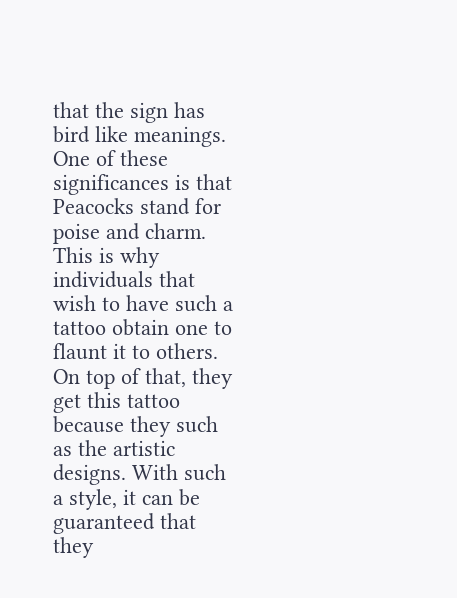that the sign has bird like meanings. One of these significances is that Peacocks stand for poise and charm. This is why individuals that wish to have such a tattoo obtain one to flaunt it to others. On top of that, they get this tattoo because they such as the artistic designs. With such a style, it can be guaranteed that they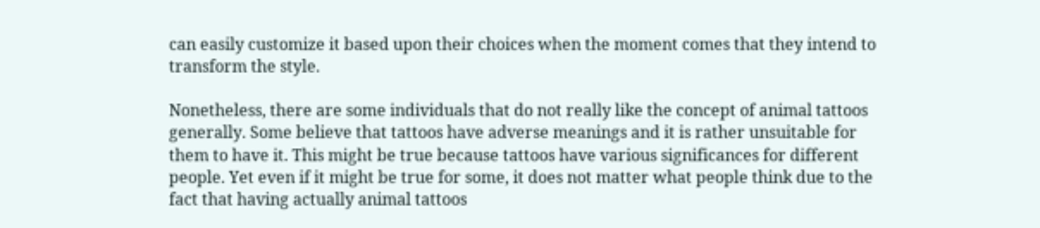can easily customize it based upon their choices when the moment comes that they intend to transform the style.

Nonetheless, there are some individuals that do not really like the concept of animal tattoos generally. Some believe that tattoos have adverse meanings and it is rather unsuitable for them to have it. This might be true because tattoos have various significances for different people. Yet even if it might be true for some, it does not matter what people think due to the fact that having actually animal tattoos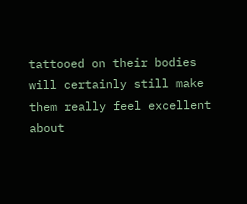tattooed on their bodies will certainly still make them really feel excellent about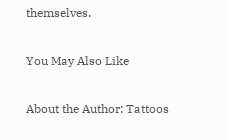themselves.

You May Also Like

About the Author: Tattoos